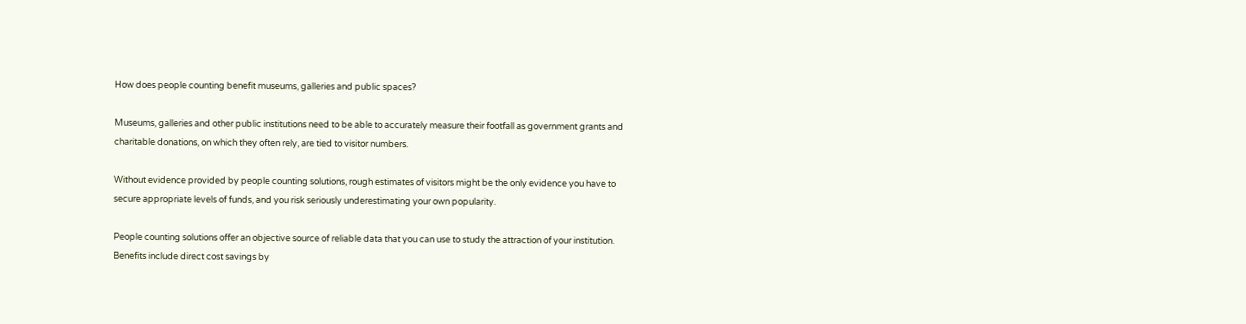How does people counting benefit museums, galleries and public spaces?

Museums, galleries and other public institutions need to be able to accurately measure their footfall as government grants and charitable donations, on which they often rely, are tied to visitor numbers.

Without evidence provided by people counting solutions, rough estimates of visitors might be the only evidence you have to secure appropriate levels of funds, and you risk seriously underestimating your own popularity.

People counting solutions offer an objective source of reliable data that you can use to study the attraction of your institution. Benefits include direct cost savings by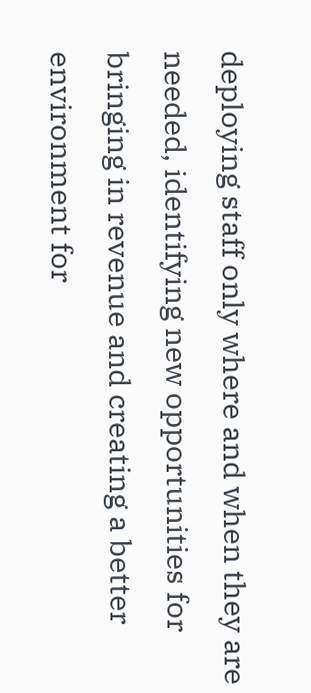deploying staff only where and when they are needed, identifying new opportunities for bringing in revenue and creating a better environment for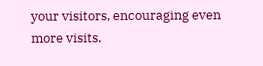your visitors, encouraging even more visits.